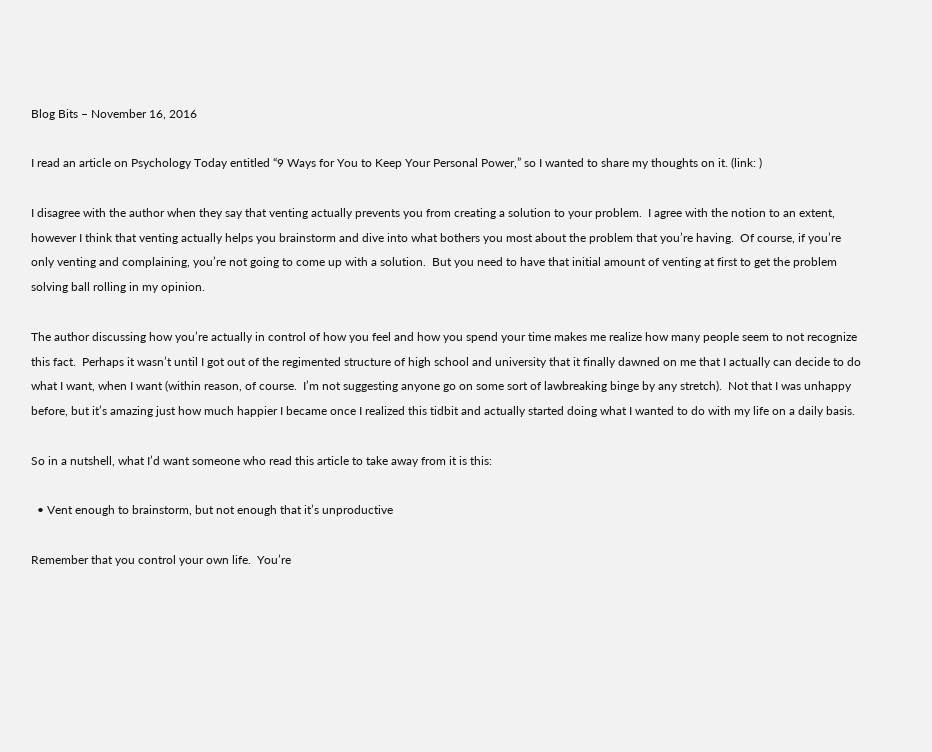Blog Bits – November 16, 2016

I read an article on Psychology Today entitled “9 Ways for You to Keep Your Personal Power,” so I wanted to share my thoughts on it. (link: )

I disagree with the author when they say that venting actually prevents you from creating a solution to your problem.  I agree with the notion to an extent, however I think that venting actually helps you brainstorm and dive into what bothers you most about the problem that you’re having.  Of course, if you’re only venting and complaining, you’re not going to come up with a solution.  But you need to have that initial amount of venting at first to get the problem solving ball rolling in my opinion.

The author discussing how you’re actually in control of how you feel and how you spend your time makes me realize how many people seem to not recognize this fact.  Perhaps it wasn’t until I got out of the regimented structure of high school and university that it finally dawned on me that I actually can decide to do what I want, when I want (within reason, of course.  I’m not suggesting anyone go on some sort of lawbreaking binge by any stretch).  Not that I was unhappy before, but it’s amazing just how much happier I became once I realized this tidbit and actually started doing what I wanted to do with my life on a daily basis.

So in a nutshell, what I’d want someone who read this article to take away from it is this:

  • Vent enough to brainstorm, but not enough that it’s unproductive

Remember that you control your own life.  You’re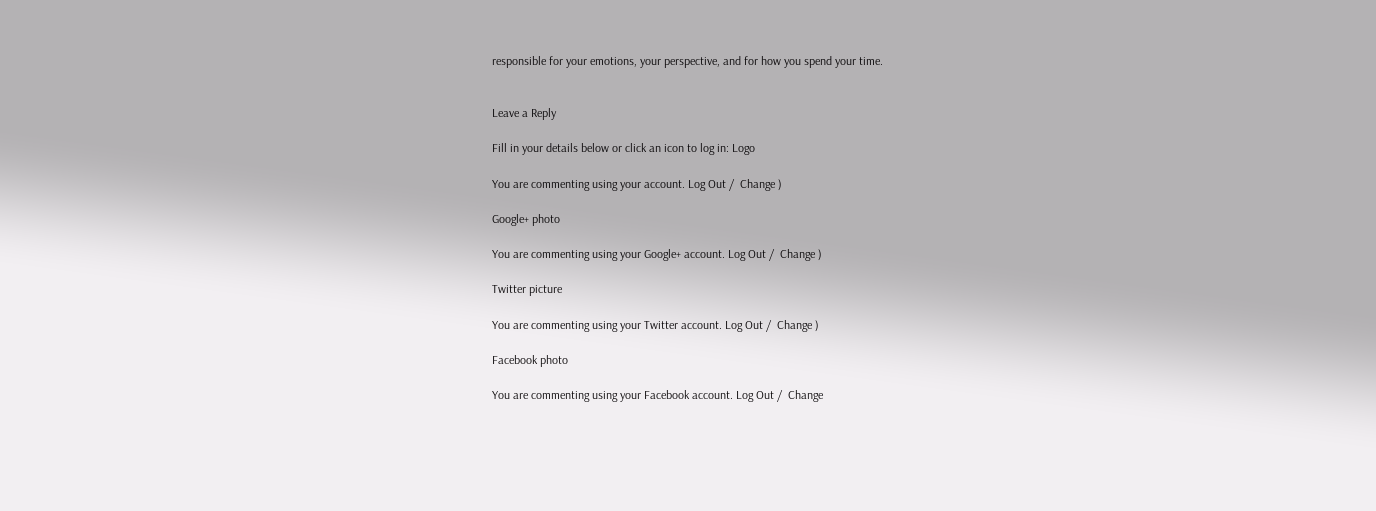responsible for your emotions, your perspective, and for how you spend your time.


Leave a Reply

Fill in your details below or click an icon to log in: Logo

You are commenting using your account. Log Out /  Change )

Google+ photo

You are commenting using your Google+ account. Log Out /  Change )

Twitter picture

You are commenting using your Twitter account. Log Out /  Change )

Facebook photo

You are commenting using your Facebook account. Log Out /  Change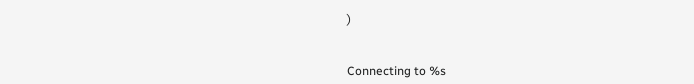)


Connecting to %s